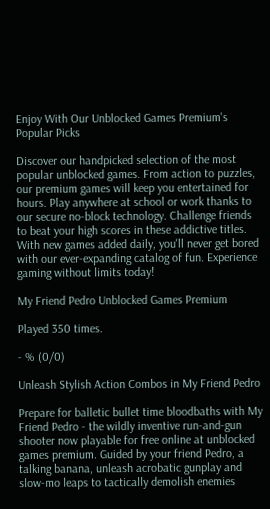Enjoy With Our Unblocked Games Premium's Popular Picks

Discover our handpicked selection of the most popular unblocked games. From action to puzzles, our premium games will keep you entertained for hours. Play anywhere at school or work thanks to our secure no-block technology. Challenge friends to beat your high scores in these addictive titles. With new games added daily, you'll never get bored with our ever-expanding catalog of fun. Experience gaming without limits today!

My Friend Pedro Unblocked Games Premium

Played 350 times.

- % (0/0)

Unleash Stylish Action Combos in My Friend Pedro

Prepare for balletic bullet time bloodbaths with My Friend Pedro - the wildly inventive run-and-gun shooter now playable for free online at unblocked games premium. Guided by your friend Pedro, a talking banana, unleash acrobatic gunplay and slow-mo leaps to tactically demolish enemies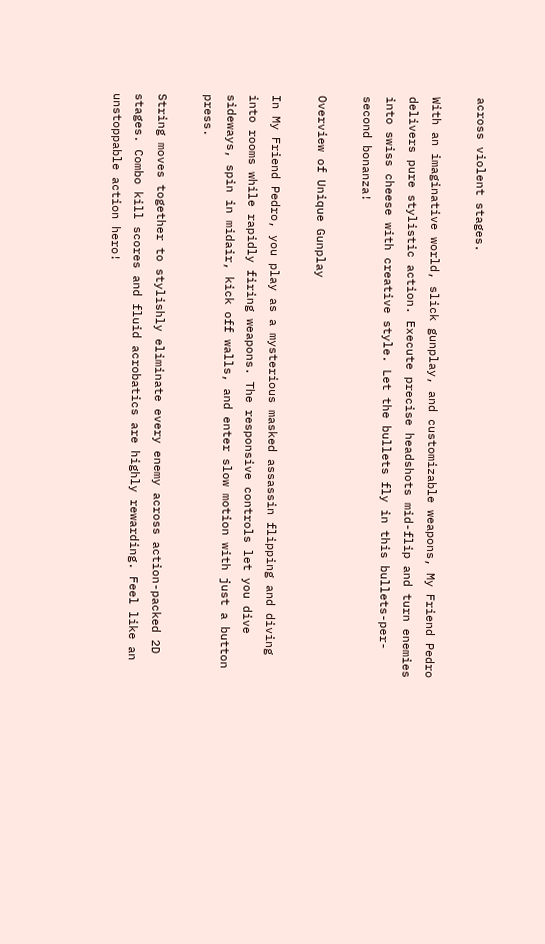across violent stages.

With an imaginative world, slick gunplay, and customizable weapons, My Friend Pedro delivers pure stylistic action. Execute precise headshots mid-flip and turn enemies into swiss cheese with creative style. Let the bullets fly in this bullets-per-second bonanza!

Overview of Unique Gunplay

In My Friend Pedro, you play as a mysterious masked assassin flipping and diving into rooms while rapidly firing weapons. The responsive controls let you dive sideways, spin in midair, kick off walls, and enter slow motion with just a button press.

String moves together to stylishly eliminate every enemy across action-packed 2D stages. Combo kill scores and fluid acrobatics are highly rewarding. Feel like an unstoppable action hero!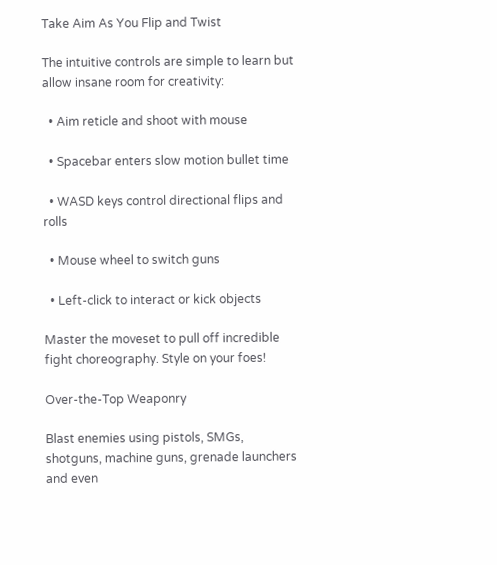Take Aim As You Flip and Twist

The intuitive controls are simple to learn but allow insane room for creativity:

  • Aim reticle and shoot with mouse

  • Spacebar enters slow motion bullet time

  • WASD keys control directional flips and rolls

  • Mouse wheel to switch guns

  • Left-click to interact or kick objects

Master the moveset to pull off incredible fight choreography. Style on your foes!

Over-the-Top Weaponry

Blast enemies using pistols, SMGs, shotguns, machine guns, grenade launchers and even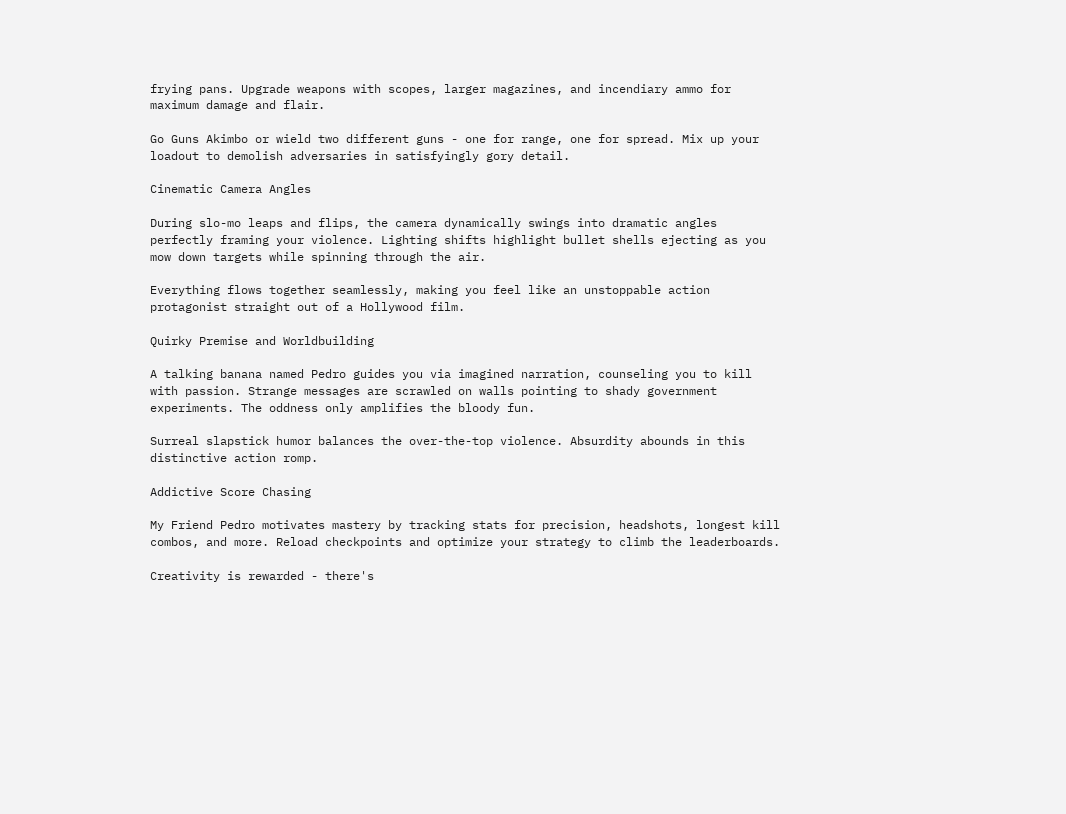frying pans. Upgrade weapons with scopes, larger magazines, and incendiary ammo for maximum damage and flair.

Go Guns Akimbo or wield two different guns - one for range, one for spread. Mix up your loadout to demolish adversaries in satisfyingly gory detail.

Cinematic Camera Angles

During slo-mo leaps and flips, the camera dynamically swings into dramatic angles perfectly framing your violence. Lighting shifts highlight bullet shells ejecting as you mow down targets while spinning through the air.

Everything flows together seamlessly, making you feel like an unstoppable action protagonist straight out of a Hollywood film.

Quirky Premise and Worldbuilding

A talking banana named Pedro guides you via imagined narration, counseling you to kill with passion. Strange messages are scrawled on walls pointing to shady government experiments. The oddness only amplifies the bloody fun.

Surreal slapstick humor balances the over-the-top violence. Absurdity abounds in this distinctive action romp.

Addictive Score Chasing

My Friend Pedro motivates mastery by tracking stats for precision, headshots, longest kill combos, and more. Reload checkpoints and optimize your strategy to climb the leaderboards.

Creativity is rewarded - there's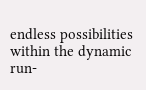endless possibilities within the dynamic run-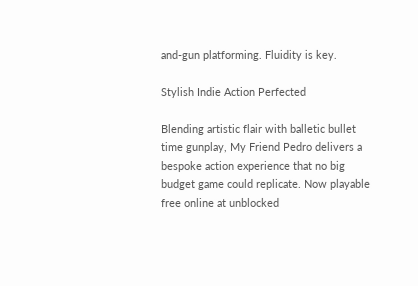and-gun platforming. Fluidity is key.

Stylish Indie Action Perfected

Blending artistic flair with balletic bullet time gunplay, My Friend Pedro delivers a bespoke action experience that no big budget game could replicate. Now playable free online at unblocked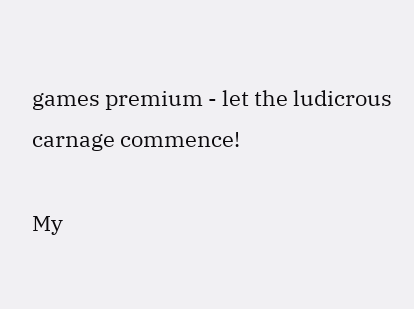games premium - let the ludicrous carnage commence!

My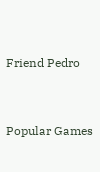Friend Pedro


Popular Games